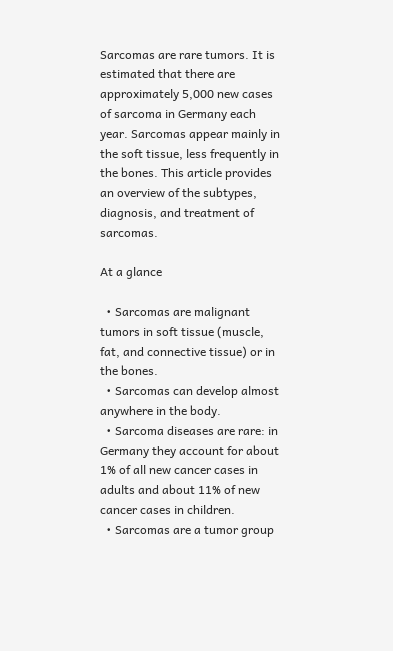Sarcomas are rare tumors. It is estimated that there are approximately 5,000 new cases of sarcoma in Germany each year. Sarcomas appear mainly in the soft tissue, less frequently in the bones. This article provides an overview of the subtypes, diagnosis, and treatment of sarcomas.

At a glance

  • Sarcomas are malignant tumors in soft tissue (muscle, fat, and connective tissue) or in the bones.
  • Sarcomas can develop almost anywhere in the body.
  • Sarcoma diseases are rare: in Germany they account for about 1% of all new cancer cases in adults and about 11% of new cancer cases in children.
  • Sarcomas are a tumor group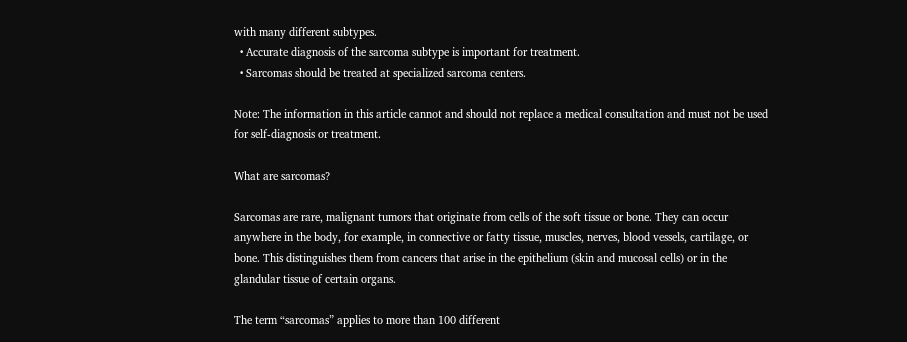with many different subtypes.
  • Accurate diagnosis of the sarcoma subtype is important for treatment.
  • Sarcomas should be treated at specialized sarcoma centers.

Note: The information in this article cannot and should not replace a medical consultation and must not be used for self-diagnosis or treatment.

What are sarcomas?

Sarcomas are rare, malignant tumors that originate from cells of the soft tissue or bone. They can occur anywhere in the body, for example, in connective or fatty tissue, muscles, nerves, blood vessels, cartilage, or bone. This distinguishes them from cancers that arise in the epithelium (skin and mucosal cells) or in the glandular tissue of certain organs.

The term “sarcomas” applies to more than 100 different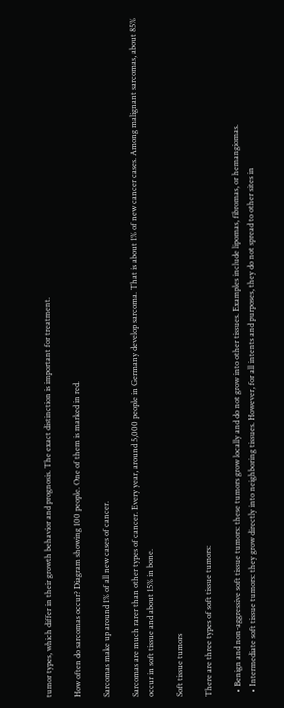tumor types, which differ in their growth behavior and prognosis. The exact distinction is important for treatment.

How often do sarcomas occur? Diagram showing 100 people. One of them is marked in red.

Sarcomas make up around 1% of all new cases of cancer.

Sarcomas are much rarer than other types of cancer. Every year, around 5,000 people in Germany develop sarcoma. That is about 1% of new cancer cases. Among malignant sarcomas, about 85% occur in soft tissue and about 15% in bone.

Soft tissue tumors

There are three types of soft tissue tumors:

  • Benign and non-aggressive soft tissue tumors: these tumors grow locally and do not grow into other tissues. Examples include lipomas, fibromas, or hemangiomas.
  • Intermediate soft tissue tumors: they grow directly into neighboring tissues. However, for all intents and purposes, they do not spread to other sites in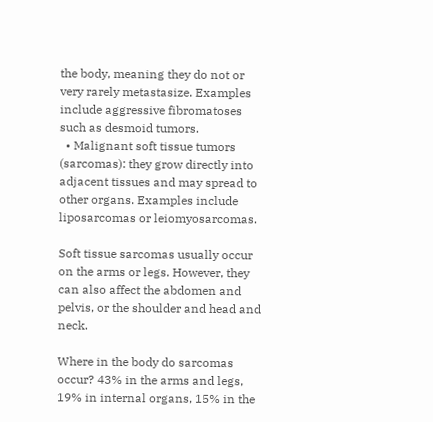the body, meaning they do not or very rarely metastasize. Examples include aggressive fibromatoses such as desmoid tumors.
  • Malignant soft tissue tumors (sarcomas): they grow directly into adjacent tissues and may spread to other organs. Examples include liposarcomas or leiomyosarcomas.

Soft tissue sarcomas usually occur on the arms or legs. However, they can also affect the abdomen and pelvis, or the shoulder and head and neck.

Where in the body do sarcomas occur? 43% in the arms and legs, 19% in internal organs, 15% in the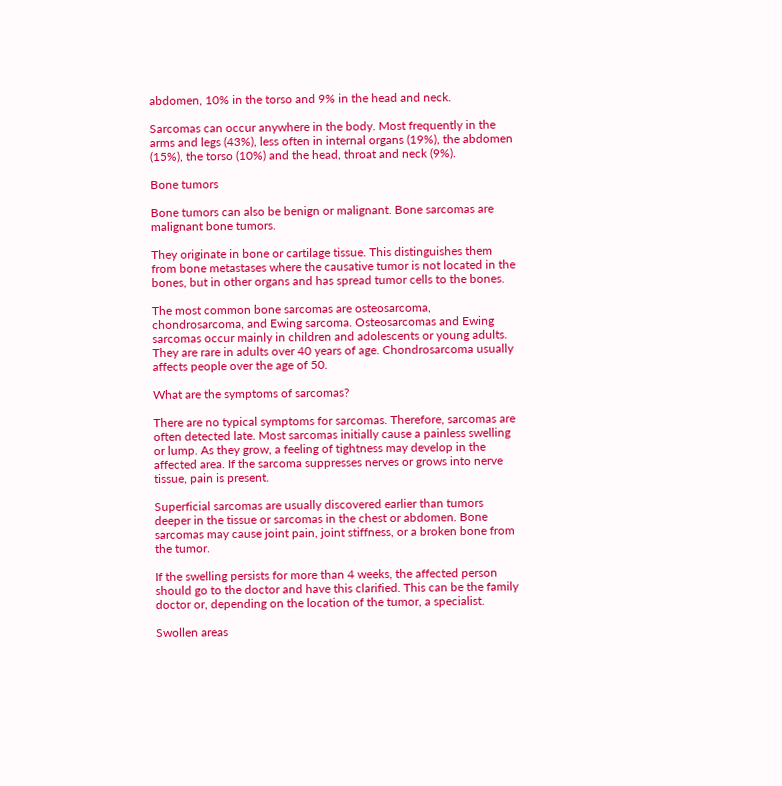abdomen, 10% in the torso and 9% in the head and neck.

Sarcomas can occur anywhere in the body. Most frequently in the arms and legs (43%), less often in internal organs (19%), the abdomen (15%), the torso (10%) and the head, throat and neck (9%).

Bone tumors

Bone tumors can also be benign or malignant. Bone sarcomas are malignant bone tumors.

They originate in bone or cartilage tissue. This distinguishes them from bone metastases where the causative tumor is not located in the bones, but in other organs and has spread tumor cells to the bones.

The most common bone sarcomas are osteosarcoma, chondrosarcoma, and Ewing sarcoma. Osteosarcomas and Ewing sarcomas occur mainly in children and adolescents or young adults. They are rare in adults over 40 years of age. Chondrosarcoma usually affects people over the age of 50.

What are the symptoms of sarcomas?

There are no typical symptoms for sarcomas. Therefore, sarcomas are often detected late. Most sarcomas initially cause a painless swelling or lump. As they grow, a feeling of tightness may develop in the affected area. If the sarcoma suppresses nerves or grows into nerve tissue, pain is present.

Superficial sarcomas are usually discovered earlier than tumors deeper in the tissue or sarcomas in the chest or abdomen. Bone sarcomas may cause joint pain, joint stiffness, or a broken bone from the tumor.

If the swelling persists for more than 4 weeks, the affected person should go to the doctor and have this clarified. This can be the family doctor or, depending on the location of the tumor, a specialist.

Swollen areas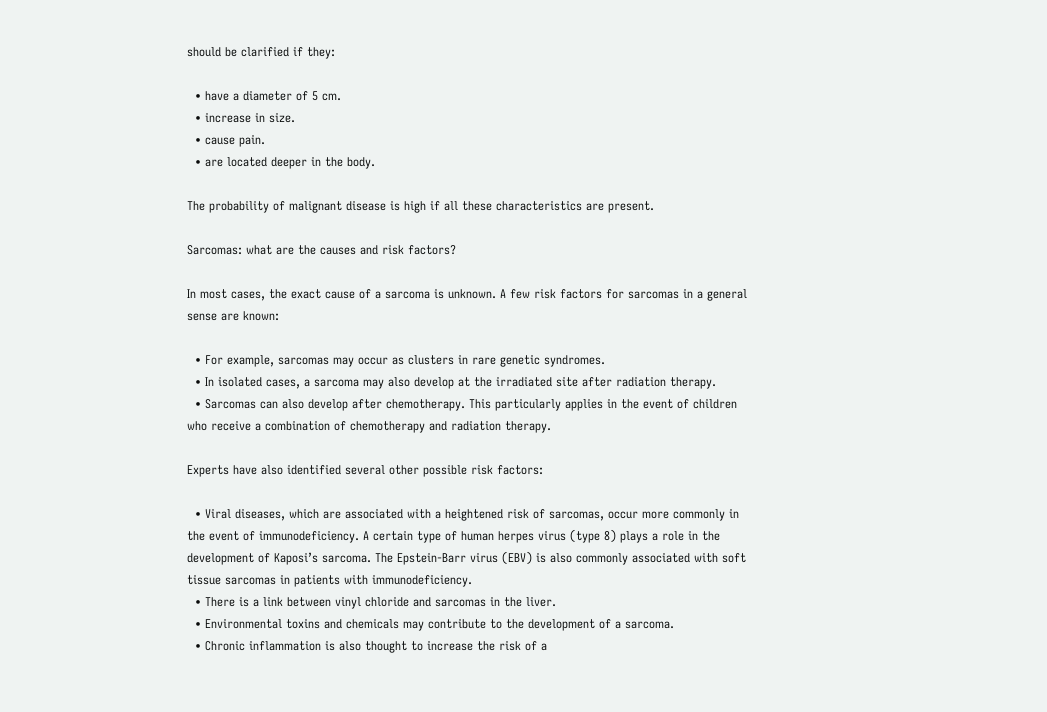should be clarified if they:

  • have a diameter of 5 cm.
  • increase in size.
  • cause pain.
  • are located deeper in the body.

The probability of malignant disease is high if all these characteristics are present.

Sarcomas: what are the causes and risk factors?

In most cases, the exact cause of a sarcoma is unknown. A few risk factors for sarcomas in a general sense are known:

  • For example, sarcomas may occur as clusters in rare genetic syndromes.
  • In isolated cases, a sarcoma may also develop at the irradiated site after radiation therapy.
  • Sarcomas can also develop after chemotherapy. This particularly applies in the event of children who receive a combination of chemotherapy and radiation therapy.

Experts have also identified several other possible risk factors:

  • Viral diseases, which are associated with a heightened risk of sarcomas, occur more commonly in the event of immunodeficiency. A certain type of human herpes virus (type 8) plays a role in the development of Kaposi’s sarcoma. The Epstein-Barr virus (EBV) is also commonly associated with soft tissue sarcomas in patients with immunodeficiency.
  • There is a link between vinyl chloride and sarcomas in the liver.
  • Environmental toxins and chemicals may contribute to the development of a sarcoma.
  • Chronic inflammation is also thought to increase the risk of a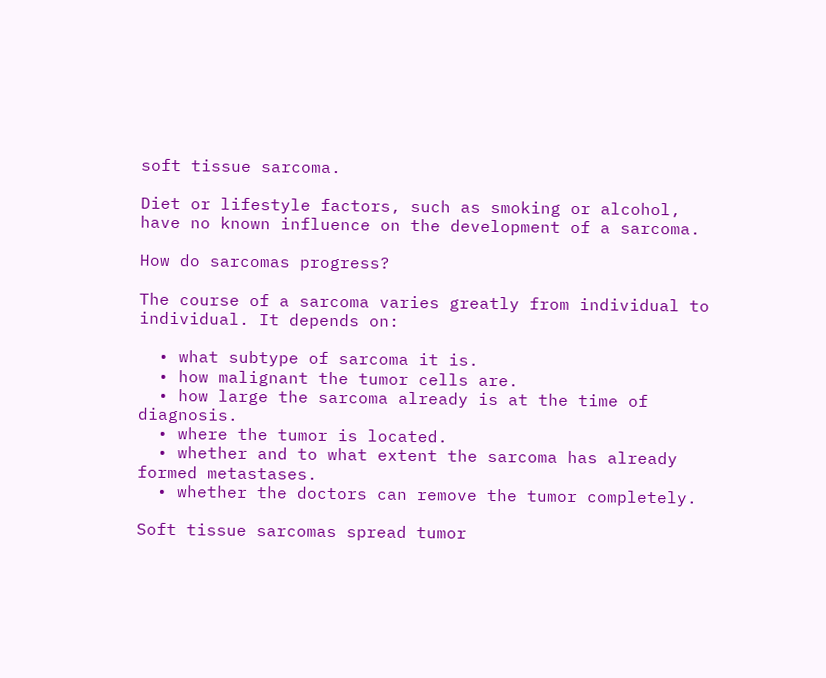soft tissue sarcoma.

Diet or lifestyle factors, such as smoking or alcohol, have no known influence on the development of a sarcoma.

How do sarcomas progress?

The course of a sarcoma varies greatly from individual to individual. It depends on:

  • what subtype of sarcoma it is.
  • how malignant the tumor cells are.
  • how large the sarcoma already is at the time of diagnosis.
  • where the tumor is located.
  • whether and to what extent the sarcoma has already formed metastases.
  • whether the doctors can remove the tumor completely.

Soft tissue sarcomas spread tumor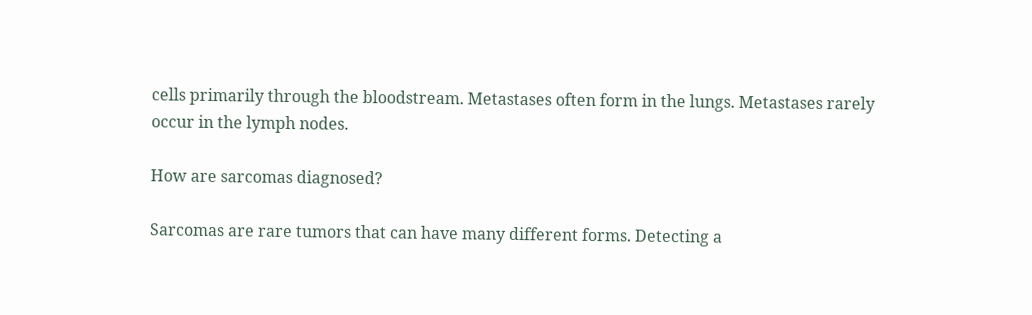cells primarily through the bloodstream. Metastases often form in the lungs. Metastases rarely occur in the lymph nodes.

How are sarcomas diagnosed?

Sarcomas are rare tumors that can have many different forms. Detecting a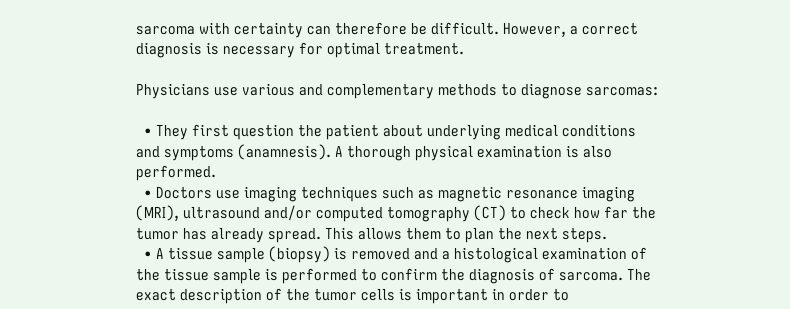sarcoma with certainty can therefore be difficult. However, a correct diagnosis is necessary for optimal treatment.

Physicians use various and complementary methods to diagnose sarcomas:

  • They first question the patient about underlying medical conditions and symptoms (anamnesis). A thorough physical examination is also performed.
  • Doctors use imaging techniques such as magnetic resonance imaging (MRI), ultrasound and/or computed tomography (CT) to check how far the tumor has already spread. This allows them to plan the next steps.
  • A tissue sample (biopsy) is removed and a histological examination of the tissue sample is performed to confirm the diagnosis of sarcoma. The exact description of the tumor cells is important in order to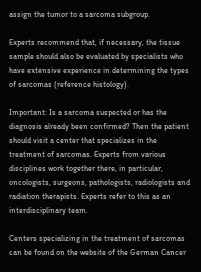assign the tumor to a sarcoma subgroup.

Experts recommend that, if necessary, the tissue sample should also be evaluated by specialists who have extensive experience in determining the types of sarcomas (reference histology).

Important: Is a sarcoma suspected or has the diagnosis already been confirmed? Then the patient should visit a center that specializes in the treatment of sarcomas. Experts from various disciplines work together there, in particular, oncologists, surgeons, pathologists, radiologists and radiation therapists. Experts refer to this as an interdisciplinary team.

Centers specializing in the treatment of sarcomas can be found on the website of the German Cancer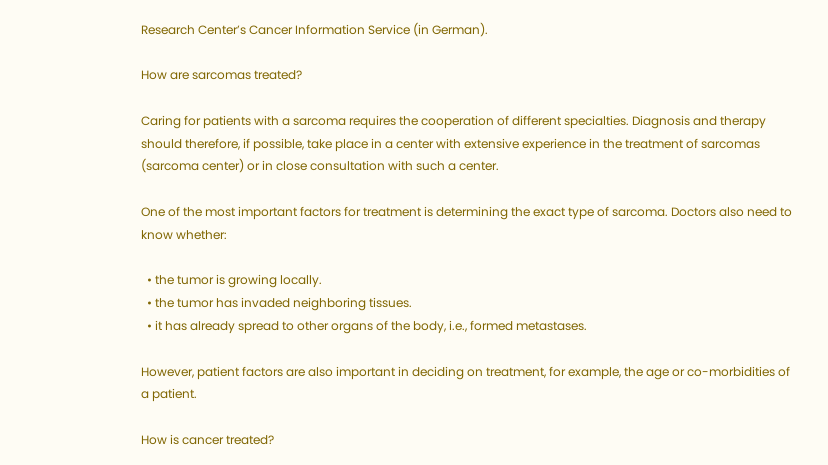Research Center’s Cancer Information Service (in German).

How are sarcomas treated?

Caring for patients with a sarcoma requires the cooperation of different specialties. Diagnosis and therapy should therefore, if possible, take place in a center with extensive experience in the treatment of sarcomas (sarcoma center) or in close consultation with such a center.

One of the most important factors for treatment is determining the exact type of sarcoma. Doctors also need to know whether:

  • the tumor is growing locally.
  • the tumor has invaded neighboring tissues.
  • it has already spread to other organs of the body, i.e., formed metastases.

However, patient factors are also important in deciding on treatment, for example, the age or co-morbidities of a patient.

How is cancer treated?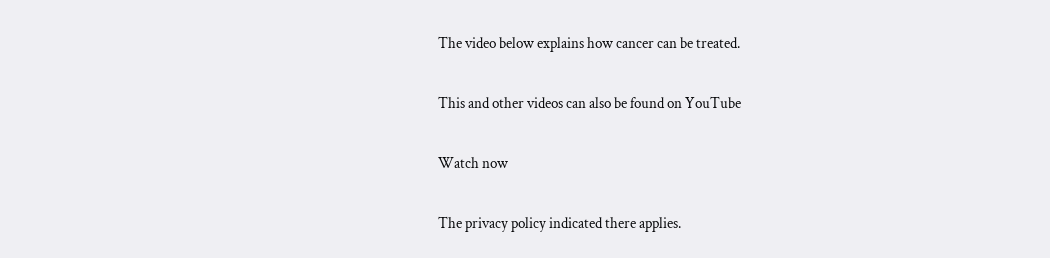The video below explains how cancer can be treated.

This and other videos can also be found on YouTube

Watch now

The privacy policy indicated there applies.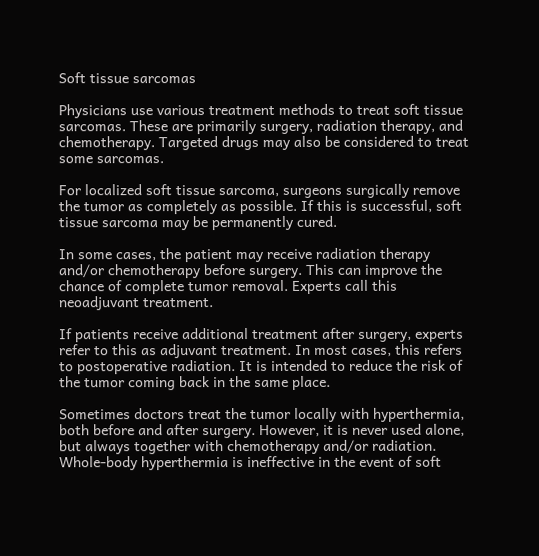Soft tissue sarcomas

Physicians use various treatment methods to treat soft tissue sarcomas. These are primarily surgery, radiation therapy, and chemotherapy. Targeted drugs may also be considered to treat some sarcomas.

For localized soft tissue sarcoma, surgeons surgically remove the tumor as completely as possible. If this is successful, soft tissue sarcoma may be permanently cured.

In some cases, the patient may receive radiation therapy and/or chemotherapy before surgery. This can improve the chance of complete tumor removal. Experts call this neoadjuvant treatment.

If patients receive additional treatment after surgery, experts refer to this as adjuvant treatment. In most cases, this refers to postoperative radiation. It is intended to reduce the risk of the tumor coming back in the same place.

Sometimes doctors treat the tumor locally with hyperthermia, both before and after surgery. However, it is never used alone, but always together with chemotherapy and/or radiation. Whole-body hyperthermia is ineffective in the event of soft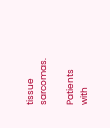tissue sarcomas.

Patients with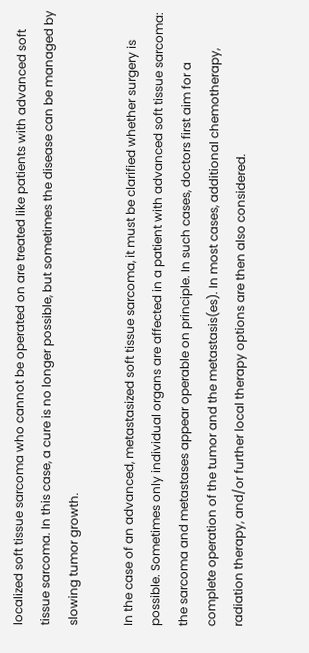localized soft tissue sarcoma who cannot be operated on are treated like patients with advanced soft tissue sarcoma. In this case, a cure is no longer possible, but sometimes the disease can be managed by slowing tumor growth.

In the case of an advanced, metastasized soft tissue sarcoma, it must be clarified whether surgery is possible. Sometimes only individual organs are affected in a patient with advanced soft tissue sarcoma: the sarcoma and metastases appear operable on principle. In such cases, doctors first aim for a complete operation of the tumor and the metastasis(es). In most cases, additional chemotherapy, radiation therapy, and/or further local therapy options are then also considered.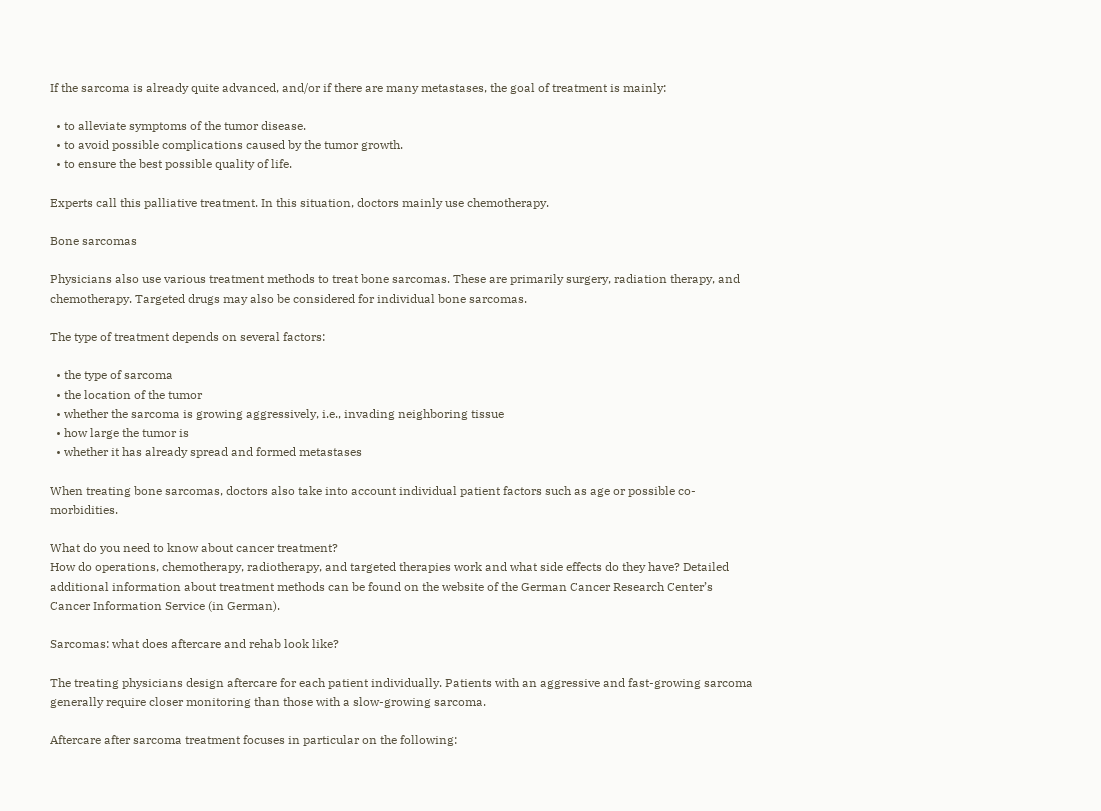If the sarcoma is already quite advanced, and/or if there are many metastases, the goal of treatment is mainly:

  • to alleviate symptoms of the tumor disease.
  • to avoid possible complications caused by the tumor growth.
  • to ensure the best possible quality of life.

Experts call this palliative treatment. In this situation, doctors mainly use chemotherapy.

Bone sarcomas

Physicians also use various treatment methods to treat bone sarcomas. These are primarily surgery, radiation therapy, and chemotherapy. Targeted drugs may also be considered for individual bone sarcomas.

The type of treatment depends on several factors:

  • the type of sarcoma
  • the location of the tumor
  • whether the sarcoma is growing aggressively, i.e., invading neighboring tissue
  • how large the tumor is
  • whether it has already spread and formed metastases

When treating bone sarcomas, doctors also take into account individual patient factors such as age or possible co-morbidities.

What do you need to know about cancer treatment?
How do operations, chemotherapy, radiotherapy, and targeted therapies work and what side effects do they have? Detailed additional information about treatment methods can be found on the website of the German Cancer Research Center’s Cancer Information Service (in German).

Sarcomas: what does aftercare and rehab look like?

The treating physicians design aftercare for each patient individually. Patients with an aggressive and fast-growing sarcoma generally require closer monitoring than those with a slow-growing sarcoma.

Aftercare after sarcoma treatment focuses in particular on the following: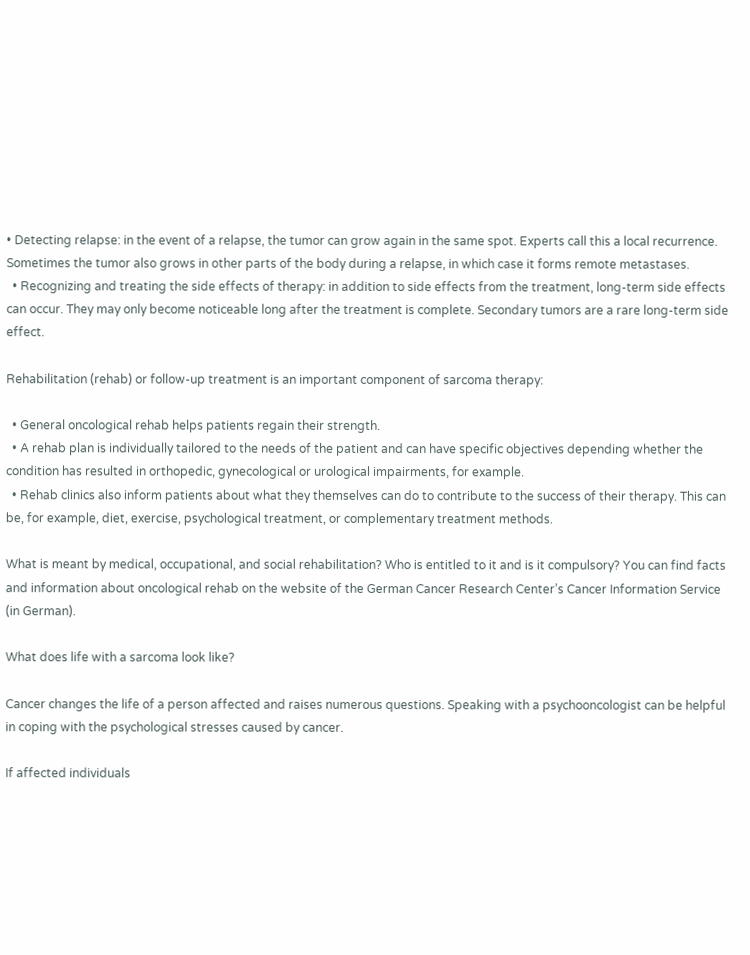• Detecting relapse: in the event of a relapse, the tumor can grow again in the same spot. Experts call this a local recurrence. Sometimes the tumor also grows in other parts of the body during a relapse, in which case it forms remote metastases.
  • Recognizing and treating the side effects of therapy: in addition to side effects from the treatment, long-term side effects can occur. They may only become noticeable long after the treatment is complete. Secondary tumors are a rare long-term side effect.

Rehabilitation (rehab) or follow-up treatment is an important component of sarcoma therapy:

  • General oncological rehab helps patients regain their strength.
  • A rehab plan is individually tailored to the needs of the patient and can have specific objectives depending whether the condition has resulted in orthopedic, gynecological or urological impairments, for example.
  • Rehab clinics also inform patients about what they themselves can do to contribute to the success of their therapy. This can be, for example, diet, exercise, psychological treatment, or complementary treatment methods.

What is meant by medical, occupational, and social rehabilitation? Who is entitled to it and is it compulsory? You can find facts and information about oncological rehab on the website of the German Cancer Research Center’s Cancer Information Service (in German).

What does life with a sarcoma look like?

Cancer changes the life of a person affected and raises numerous questions. Speaking with a psychooncologist can be helpful in coping with the psychological stresses caused by cancer.

If affected individuals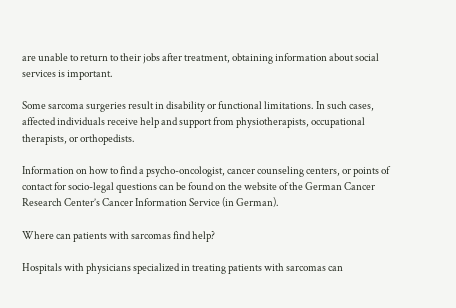are unable to return to their jobs after treatment, obtaining information about social services is important.

Some sarcoma surgeries result in disability or functional limitations. In such cases, affected individuals receive help and support from physiotherapists, occupational therapists, or orthopedists.

Information on how to find a psycho-oncologist, cancer counseling centers, or points of contact for socio-legal questions can be found on the website of the German Cancer Research Center’s Cancer Information Service (in German).

Where can patients with sarcomas find help?

Hospitals with physicians specialized in treating patients with sarcomas can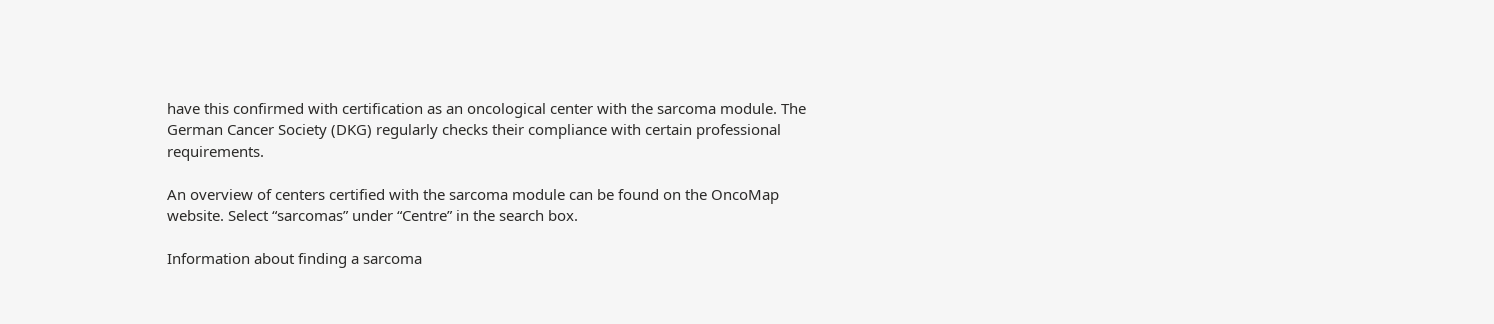have this confirmed with certification as an oncological center with the sarcoma module. The German Cancer Society (DKG) regularly checks their compliance with certain professional requirements.

An overview of centers certified with the sarcoma module can be found on the OncoMap website. Select “sarcomas” under “Centre” in the search box.

Information about finding a sarcoma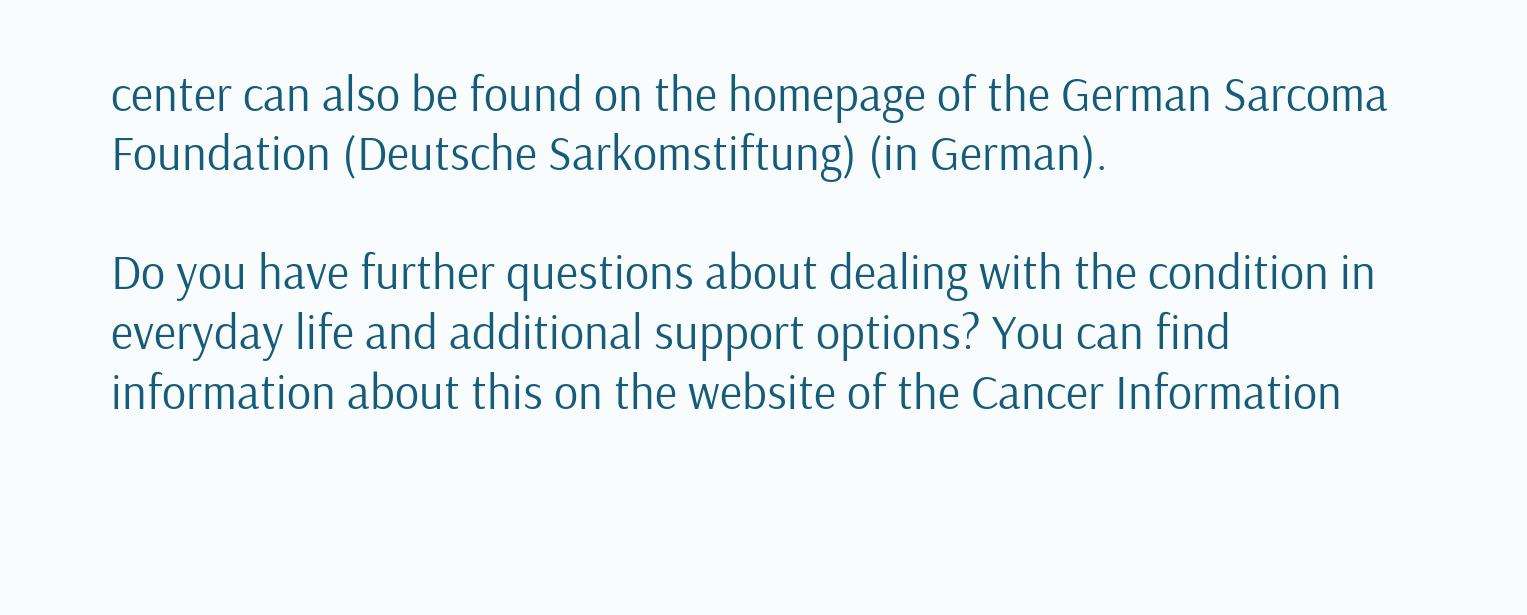center can also be found on the homepage of the German Sarcoma Foundation (Deutsche Sarkomstiftung) (in German).

Do you have further questions about dealing with the condition in everyday life and additional support options? You can find information about this on the website of the Cancer Information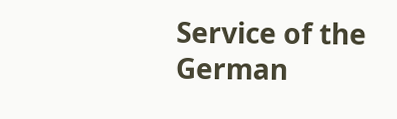Service of the German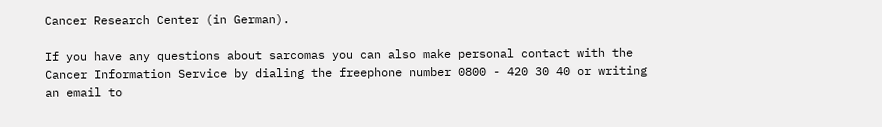Cancer Research Center (in German).

If you have any questions about sarcomas you can also make personal contact with the Cancer Information Service by dialing the freephone number 0800 - 420 30 40 or writing an email to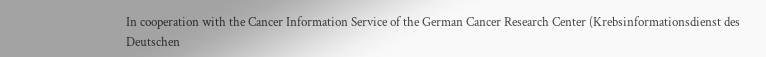In cooperation with the Cancer Information Service of the German Cancer Research Center (Krebsinformationsdienst des Deutschen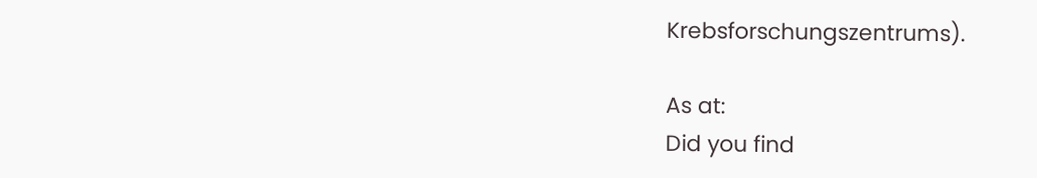Krebsforschungszentrums).

As at:
Did you find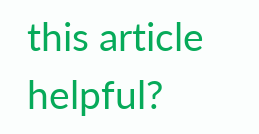this article helpful?